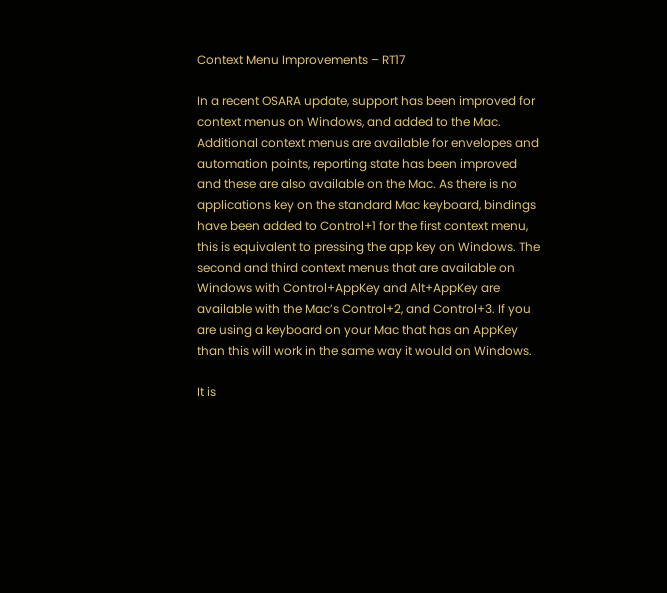Context Menu Improvements – RT17

In a recent OSARA update, support has been improved for context menus on Windows, and added to the Mac. Additional context menus are available for envelopes and automation points, reporting state has been improved and these are also available on the Mac. As there is no applications key on the standard Mac keyboard, bindings have been added to Control+1 for the first context menu, this is equivalent to pressing the app key on Windows. The second and third context menus that are available on Windows with Control+AppKey and Alt+AppKey are available with the Mac’s Control+2, and Control+3. If you are using a keyboard on your Mac that has an AppKey than this will work in the same way it would on Windows.

It is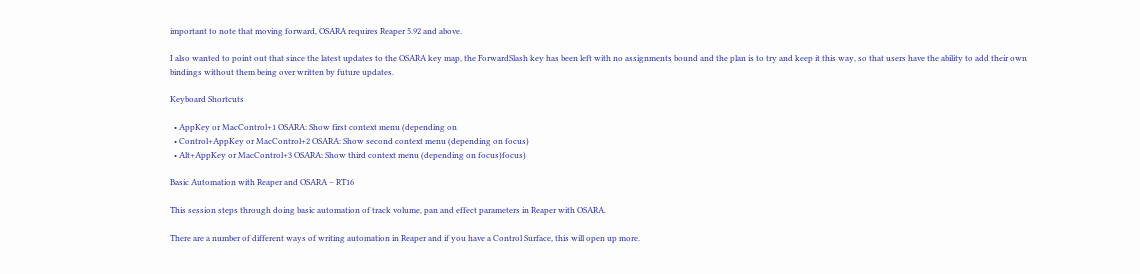important to note that moving forward, OSARA requires Reaper 5.92 and above.

I also wanted to point out that since the latest updates to the OSARA key map, the ForwardSlash key has been left with no assignments bound and the plan is to try and keep it this way, so that users have the ability to add their own bindings without them being over written by future updates.

Keyboard Shortcuts

  • AppKey or MacControl+1 OSARA: Show first context menu (depending on
  • Control+AppKey or MacControl+2 OSARA: Show second context menu (depending on focus)
  • Alt+AppKey or MacControl+3 OSARA: Show third context menu (depending on focus)focus)

Basic Automation with Reaper and OSARA – RT16

This session steps through doing basic automation of track volume, pan and effect parameters in Reaper with OSARA.

There are a number of different ways of writing automation in Reaper and if you have a Control Surface, this will open up more.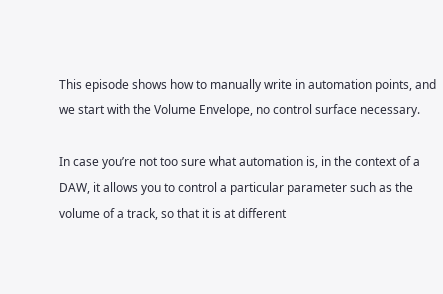This episode shows how to manually write in automation points, and we start with the Volume Envelope, no control surface necessary.

In case you’re not too sure what automation is, in the context of a DAW, it allows you to control a particular parameter such as the volume of a track, so that it is at different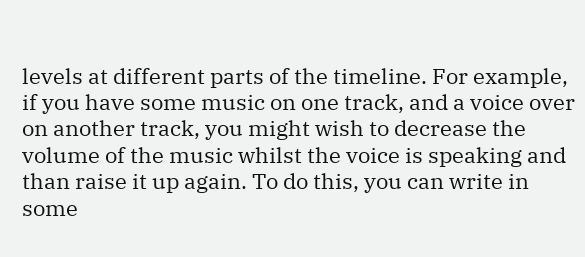levels at different parts of the timeline. For example, if you have some music on one track, and a voice over on another track, you might wish to decrease the volume of the music whilst the voice is speaking and than raise it up again. To do this, you can write in some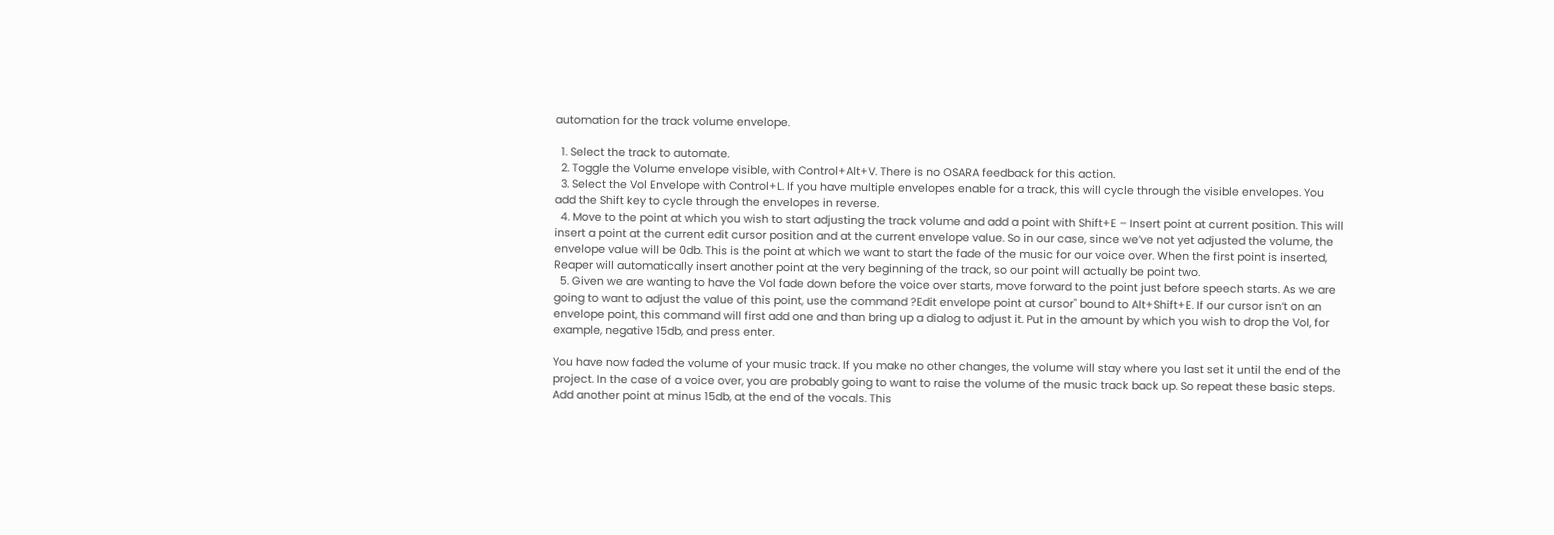automation for the track volume envelope.

  1. Select the track to automate.
  2. Toggle the Volume envelope visible, with Control+Alt+V. There is no OSARA feedback for this action.
  3. Select the Vol Envelope with Control+L. If you have multiple envelopes enable for a track, this will cycle through the visible envelopes. You add the Shift key to cycle through the envelopes in reverse.
  4. Move to the point at which you wish to start adjusting the track volume and add a point with Shift+E – Insert point at current position. This will insert a point at the current edit cursor position and at the current envelope value. So in our case, since we’ve not yet adjusted the volume, the envelope value will be 0db. This is the point at which we want to start the fade of the music for our voice over. When the first point is inserted, Reaper will automatically insert another point at the very beginning of the track, so our point will actually be point two.
  5. Given we are wanting to have the Vol fade down before the voice over starts, move forward to the point just before speech starts. As we are going to want to adjust the value of this point, use the command ?Edit envelope point at cursor" bound to Alt+Shift+E. If our cursor isn’t on an envelope point, this command will first add one and than bring up a dialog to adjust it. Put in the amount by which you wish to drop the Vol, for example, negative 15db, and press enter.

You have now faded the volume of your music track. If you make no other changes, the volume will stay where you last set it until the end of the project. In the case of a voice over, you are probably going to want to raise the volume of the music track back up. So repeat these basic steps. Add another point at minus 15db, at the end of the vocals. This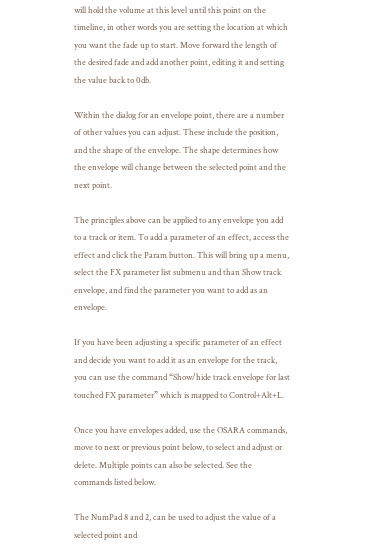will hold the volume at this level until this point on the timeline, in other words you are setting the location at which you want the fade up to start. Move forward the length of the desired fade and add another point, editing it and setting the value back to 0db.

Within the dialog for an envelope point, there are a number of other values you can adjust. These include the position, and the shape of the envelope. The shape determines how the envelope will change between the selected point and the next point.

The principles above can be applied to any envelope you add to a track or item. To add a parameter of an effect, access the effect and click the Param button. This will bring up a menu, select the FX parameter list submenu and than Show track envelope, and find the parameter you want to add as an envelope.

If you have been adjusting a specific parameter of an effect and decide you want to add it as an envelope for the track, you can use the command “Show/hide track envelope for last touched FX parameter” which is mapped to Control+Alt+L.

Once you have envelopes added, use the OSARA commands, move to next or previous point below, to select and adjust or delete. Multiple points can also be selected. See the commands listed below.

The NumPad 8 and 2, can be used to adjust the value of a selected point and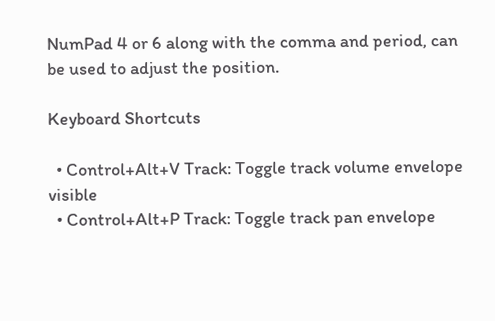NumPad 4 or 6 along with the comma and period, can be used to adjust the position.

Keyboard Shortcuts

  • Control+Alt+V Track: Toggle track volume envelope visible
  • Control+Alt+P Track: Toggle track pan envelope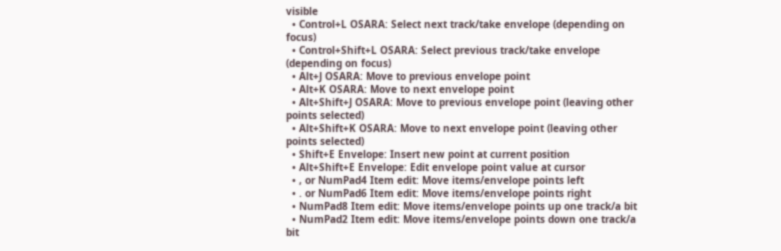visible
  • Control+L OSARA: Select next track/take envelope (depending on focus)
  • Control+Shift+L OSARA: Select previous track/take envelope (depending on focus)
  • Alt+J OSARA: Move to previous envelope point
  • Alt+K OSARA: Move to next envelope point
  • Alt+Shift+J OSARA: Move to previous envelope point (leaving other points selected)
  • Alt+Shift+K OSARA: Move to next envelope point (leaving other points selected)
  • Shift+E Envelope: Insert new point at current position
  • Alt+Shift+E Envelope: Edit envelope point value at cursor
  • , or NumPad4 Item edit: Move items/envelope points left
  • . or NumPad6 Item edit: Move items/envelope points right
  • NumPad8 Item edit: Move items/envelope points up one track/a bit
  • NumPad2 Item edit: Move items/envelope points down one track/a bit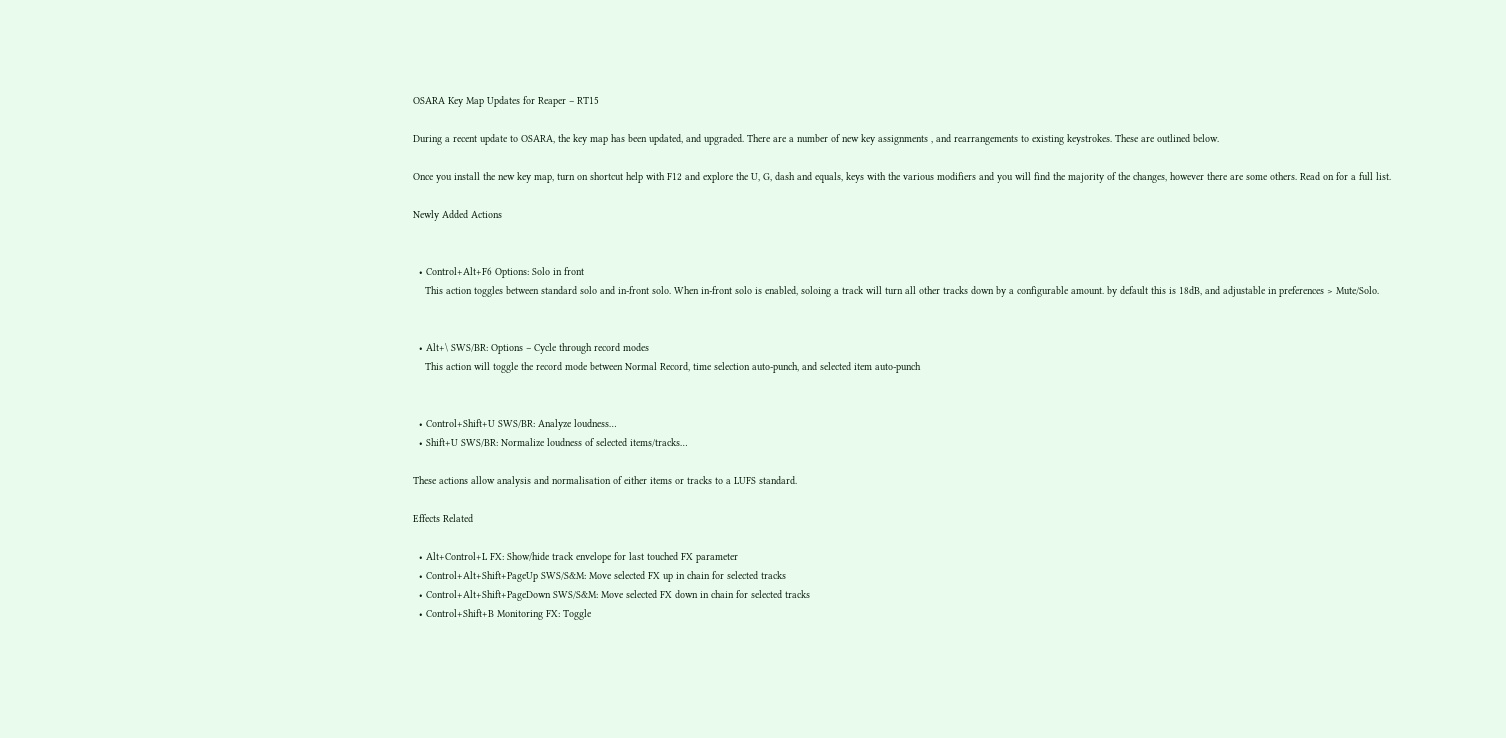OSARA Key Map Updates for Reaper – RT15

During a recent update to OSARA, the key map has been updated, and upgraded. There are a number of new key assignments , and rearrangements to existing keystrokes. These are outlined below.

Once you install the new key map, turn on shortcut help with F12 and explore the U, G, dash and equals, keys with the various modifiers and you will find the majority of the changes, however there are some others. Read on for a full list.

Newly Added Actions


  • Control+Alt+F6 Options: Solo in front
    This action toggles between standard solo and in-front solo. When in-front solo is enabled, soloing a track will turn all other tracks down by a configurable amount. by default this is 18dB, and adjustable in preferences > Mute/Solo.


  • Alt+\ SWS/BR: Options – Cycle through record modes
    This action will toggle the record mode between Normal Record, time selection auto-punch, and selected item auto-punch


  • Control+Shift+U SWS/BR: Analyze loudness…
  • Shift+U SWS/BR: Normalize loudness of selected items/tracks…

These actions allow analysis and normalisation of either items or tracks to a LUFS standard.

Effects Related

  • Alt+Control+L FX: Show/hide track envelope for last touched FX parameter
  • Control+Alt+Shift+PageUp SWS/S&M: Move selected FX up in chain for selected tracks
  • Control+Alt+Shift+PageDown SWS/S&M: Move selected FX down in chain for selected tracks
  • Control+Shift+B Monitoring FX: Toggle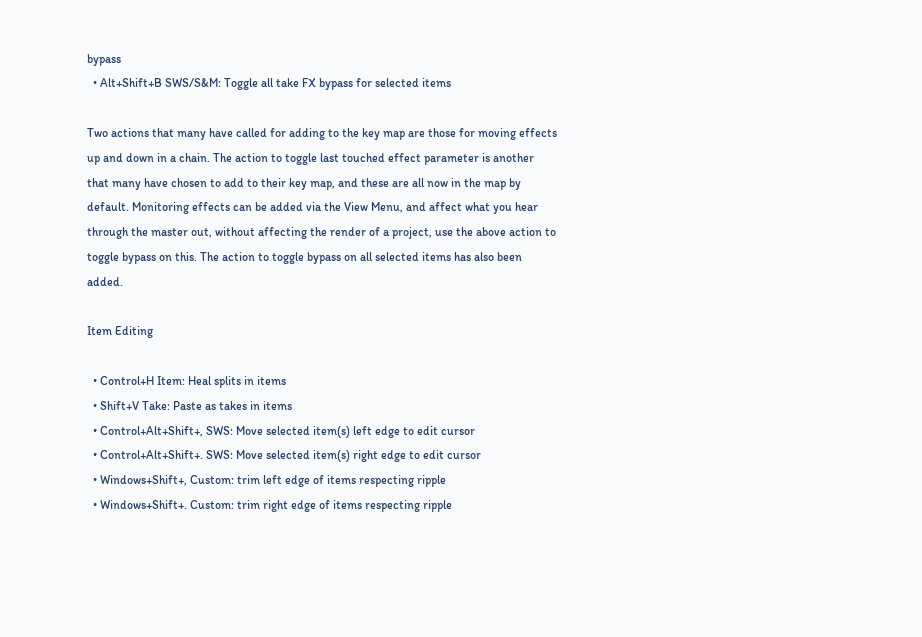bypass
  • Alt+Shift+B SWS/S&M: Toggle all take FX bypass for selected items

Two actions that many have called for adding to the key map are those for moving effects up and down in a chain. The action to toggle last touched effect parameter is another that many have chosen to add to their key map, and these are all now in the map by default. Monitoring effects can be added via the View Menu, and affect what you hear through the master out, without affecting the render of a project, use the above action to toggle bypass on this. The action to toggle bypass on all selected items has also been added.

Item Editing

  • Control+H Item: Heal splits in items
  • Shift+V Take: Paste as takes in items
  • Control+Alt+Shift+, SWS: Move selected item(s) left edge to edit cursor
  • Control+Alt+Shift+. SWS: Move selected item(s) right edge to edit cursor
  • Windows+Shift+, Custom: trim left edge of items respecting ripple
  • Windows+Shift+. Custom: trim right edge of items respecting ripple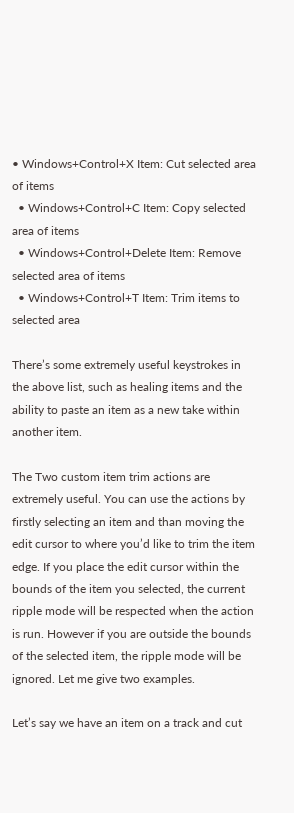• Windows+Control+X Item: Cut selected area of items
  • Windows+Control+C Item: Copy selected area of items
  • Windows+Control+Delete Item: Remove selected area of items
  • Windows+Control+T Item: Trim items to selected area

There’s some extremely useful keystrokes in the above list, such as healing items and the ability to paste an item as a new take within another item.

The Two custom item trim actions are extremely useful. You can use the actions by firstly selecting an item and than moving the edit cursor to where you’d like to trim the item edge. If you place the edit cursor within the bounds of the item you selected, the current ripple mode will be respected when the action is run. However if you are outside the bounds of the selected item, the ripple mode will be ignored. Let me give two examples.

Let’s say we have an item on a track and cut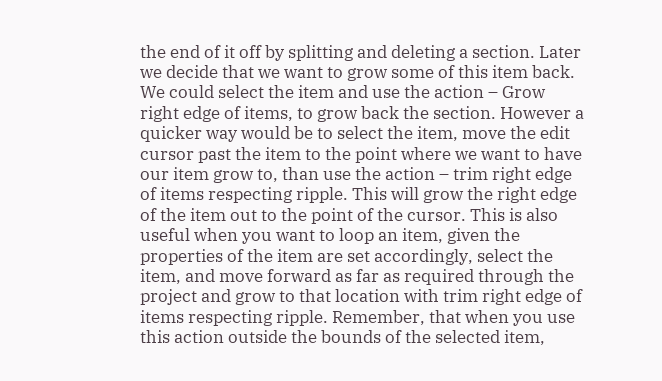the end of it off by splitting and deleting a section. Later we decide that we want to grow some of this item back. We could select the item and use the action – Grow right edge of items, to grow back the section. However a quicker way would be to select the item, move the edit cursor past the item to the point where we want to have our item grow to, than use the action – trim right edge of items respecting ripple. This will grow the right edge of the item out to the point of the cursor. This is also useful when you want to loop an item, given the properties of the item are set accordingly, select the item, and move forward as far as required through the project and grow to that location with trim right edge of items respecting ripple. Remember, that when you use this action outside the bounds of the selected item,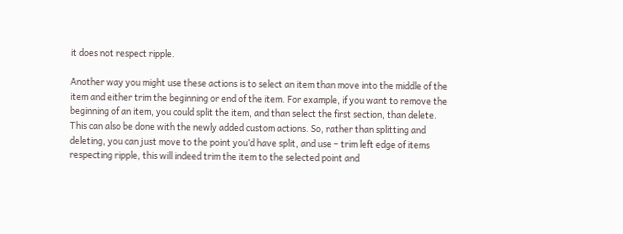it does not respect ripple.

Another way you might use these actions is to select an item than move into the middle of the item and either trim the beginning or end of the item. For example, if you want to remove the beginning of an item, you could split the item, and than select the first section, than delete. This can also be done with the newly added custom actions. So, rather than splitting and deleting, you can just move to the point you’d have split, and use – trim left edge of items respecting ripple, this will indeed trim the item to the selected point and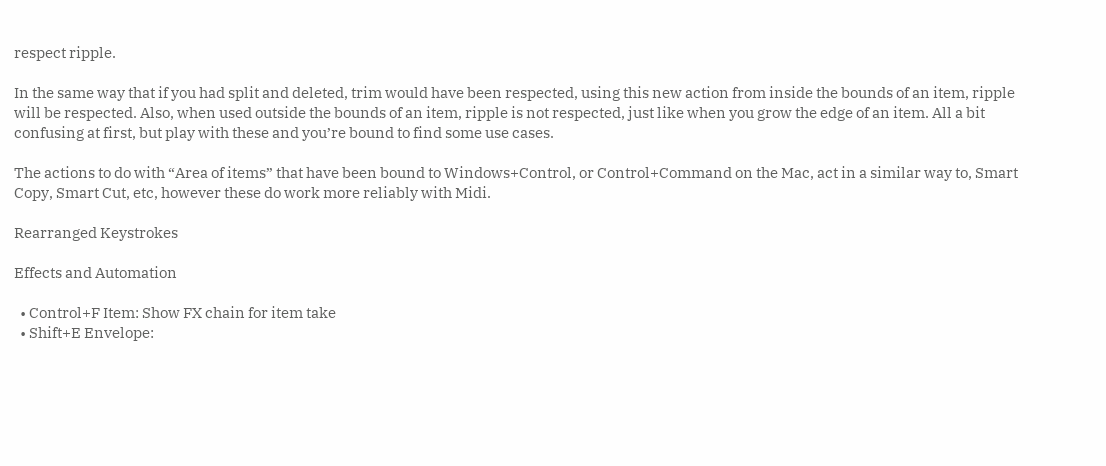respect ripple.

In the same way that if you had split and deleted, trim would have been respected, using this new action from inside the bounds of an item, ripple will be respected. Also, when used outside the bounds of an item, ripple is not respected, just like when you grow the edge of an item. All a bit confusing at first, but play with these and you’re bound to find some use cases.

The actions to do with “Area of items” that have been bound to Windows+Control, or Control+Command on the Mac, act in a similar way to, Smart Copy, Smart Cut, etc, however these do work more reliably with Midi.

Rearranged Keystrokes

Effects and Automation

  • Control+F Item: Show FX chain for item take
  • Shift+E Envelope: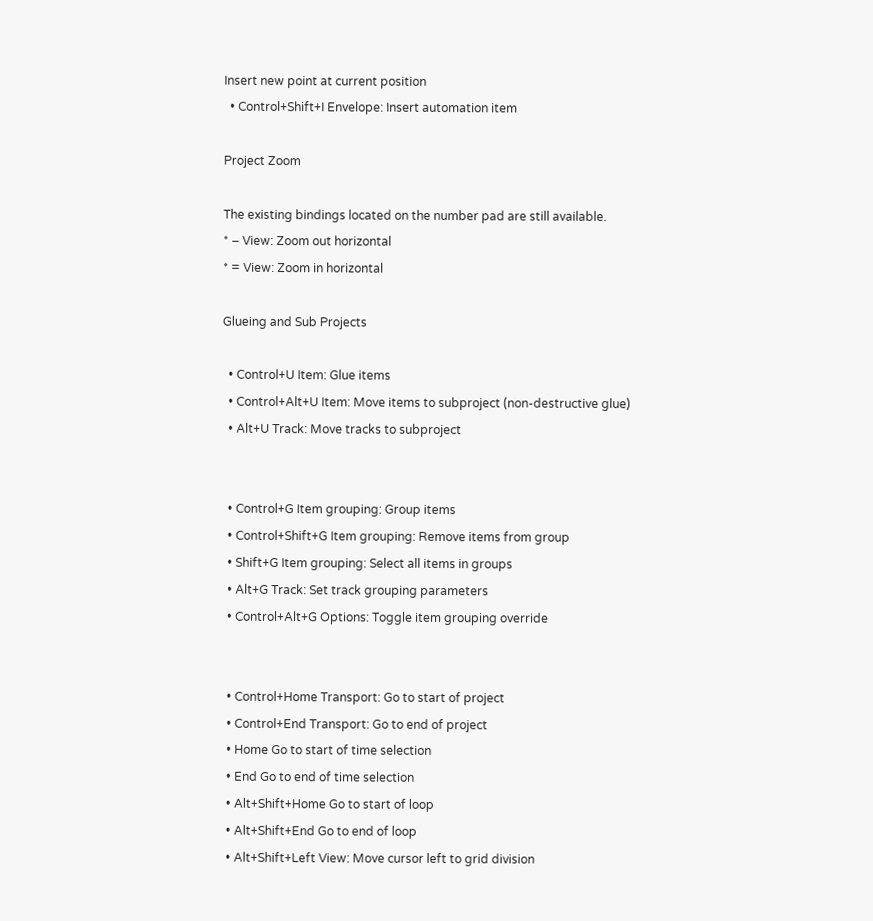Insert new point at current position
  • Control+Shift+I Envelope: Insert automation item

Project Zoom

The existing bindings located on the number pad are still available.
* – View: Zoom out horizontal
* = View: Zoom in horizontal

Glueing and Sub Projects

  • Control+U Item: Glue items
  • Control+Alt+U Item: Move items to subproject (non-destructive glue)
  • Alt+U Track: Move tracks to subproject


  • Control+G Item grouping: Group items
  • Control+Shift+G Item grouping: Remove items from group
  • Shift+G Item grouping: Select all items in groups
  • Alt+G Track: Set track grouping parameters
  • Control+Alt+G Options: Toggle item grouping override


  • Control+Home Transport: Go to start of project
  • Control+End Transport: Go to end of project
  • Home Go to start of time selection
  • End Go to end of time selection
  • Alt+Shift+Home Go to start of loop
  • Alt+Shift+End Go to end of loop
  • Alt+Shift+Left View: Move cursor left to grid division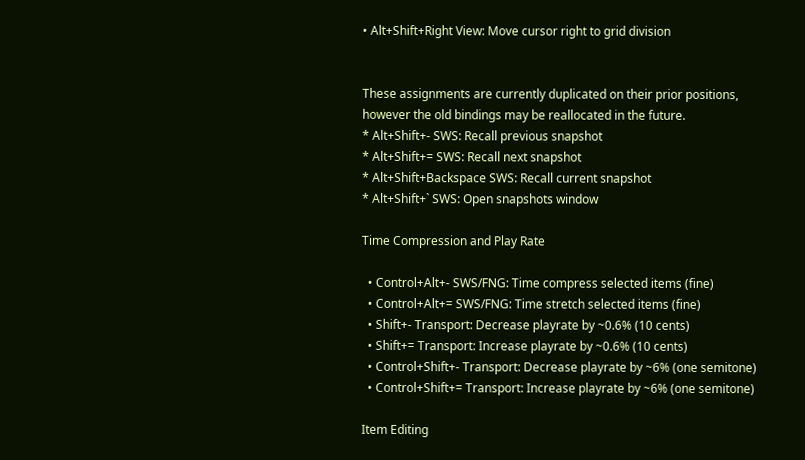• Alt+Shift+Right View: Move cursor right to grid division


These assignments are currently duplicated on their prior positions, however the old bindings may be reallocated in the future.
* Alt+Shift+- SWS: Recall previous snapshot
* Alt+Shift+= SWS: Recall next snapshot
* Alt+Shift+Backspace SWS: Recall current snapshot
* Alt+Shift+` SWS: Open snapshots window

Time Compression and Play Rate

  • Control+Alt+- SWS/FNG: Time compress selected items (fine)
  • Control+Alt+= SWS/FNG: Time stretch selected items (fine)
  • Shift+- Transport: Decrease playrate by ~0.6% (10 cents)
  • Shift+= Transport: Increase playrate by ~0.6% (10 cents)
  • Control+Shift+- Transport: Decrease playrate by ~6% (one semitone)
  • Control+Shift+= Transport: Increase playrate by ~6% (one semitone)

Item Editing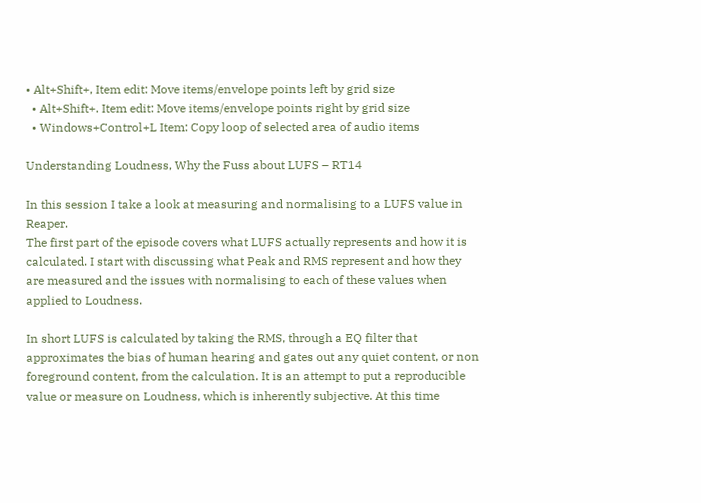• Alt+Shift+, Item edit: Move items/envelope points left by grid size
  • Alt+Shift+. Item edit: Move items/envelope points right by grid size
  • Windows+Control+L Item: Copy loop of selected area of audio items

Understanding Loudness, Why the Fuss about LUFS – RT14

In this session I take a look at measuring and normalising to a LUFS value in Reaper.
The first part of the episode covers what LUFS actually represents and how it is calculated. I start with discussing what Peak and RMS represent and how they are measured and the issues with normalising to each of these values when applied to Loudness.

In short LUFS is calculated by taking the RMS, through a EQ filter that approximates the bias of human hearing and gates out any quiet content, or non foreground content, from the calculation. It is an attempt to put a reproducible value or measure on Loudness, which is inherently subjective. At this time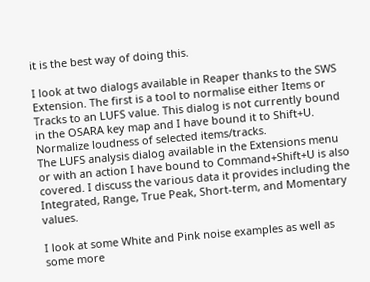it is the best way of doing this.

I look at two dialogs available in Reaper thanks to the SWS Extension. The first is a tool to normalise either Items or Tracks to an LUFS value. This dialog is not currently bound in the OSARA key map and I have bound it to Shift+U. Normalize loudness of selected items/tracks.
The LUFS analysis dialog available in the Extensions menu or with an action I have bound to Command+Shift+U is also covered. I discuss the various data it provides including the Integrated, Range, True Peak, Short-term, and Momentary values.

I look at some White and Pink noise examples as well as some more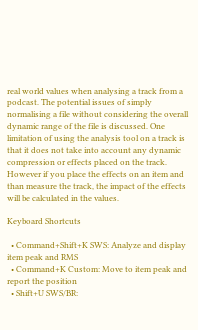real world values when analysing a track from a podcast. The potential issues of simply normalising a file without considering the overall dynamic range of the file is discussed. One limitation of using the analysis tool on a track is that it does not take into account any dynamic compression or effects placed on the track. However if you place the effects on an item and than measure the track, the impact of the effects will be calculated in the values.

Keyboard Shortcuts

  • Command+Shift+K SWS: Analyze and display item peak and RMS
  • Command+K Custom: Move to item peak and report the position
  • Shift+U SWS/BR: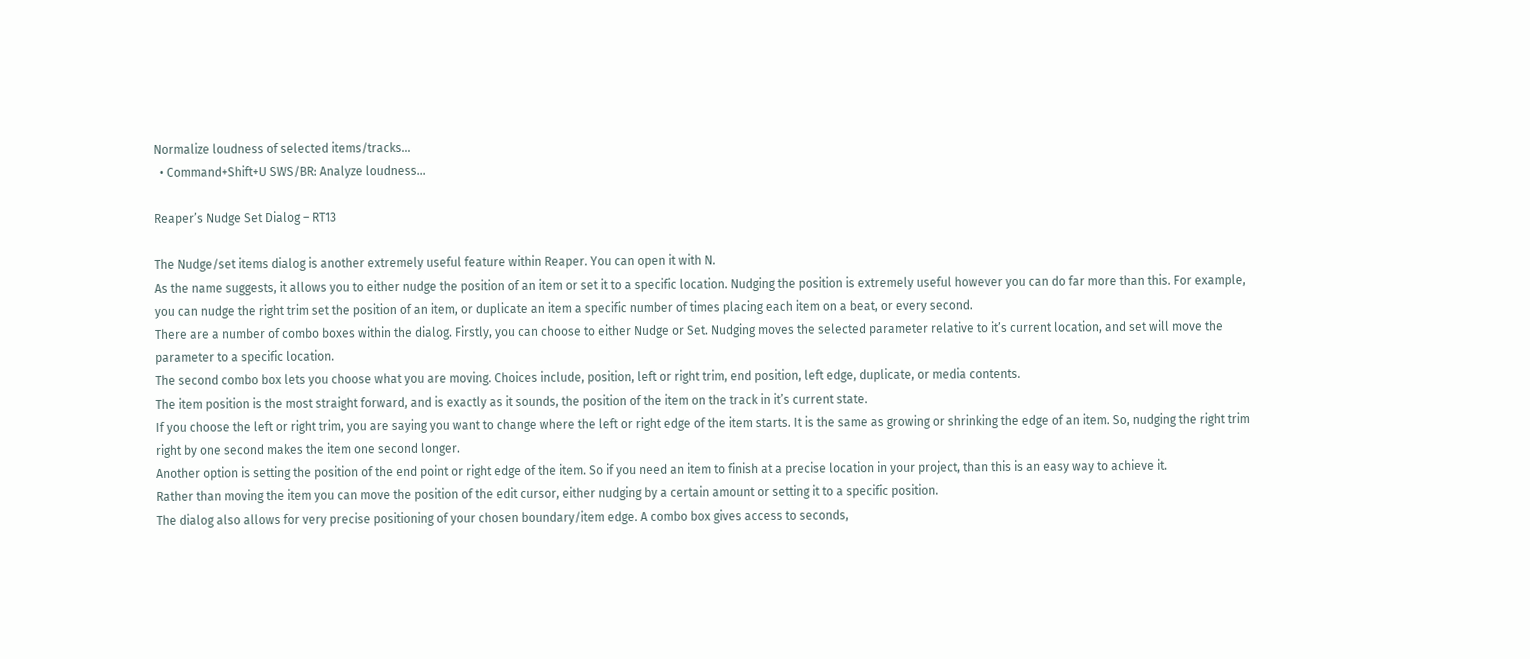Normalize loudness of selected items/tracks…
  • Command+Shift+U SWS/BR: Analyze loudness…

Reaper’s Nudge Set Dialog – RT13

The Nudge/set items dialog is another extremely useful feature within Reaper. You can open it with N.
As the name suggests, it allows you to either nudge the position of an item or set it to a specific location. Nudging the position is extremely useful however you can do far more than this. For example, you can nudge the right trim set the position of an item, or duplicate an item a specific number of times placing each item on a beat, or every second.
There are a number of combo boxes within the dialog. Firstly, you can choose to either Nudge or Set. Nudging moves the selected parameter relative to it’s current location, and set will move the parameter to a specific location.
The second combo box lets you choose what you are moving. Choices include, position, left or right trim, end position, left edge, duplicate, or media contents.
The item position is the most straight forward, and is exactly as it sounds, the position of the item on the track in it’s current state.
If you choose the left or right trim, you are saying you want to change where the left or right edge of the item starts. It is the same as growing or shrinking the edge of an item. So, nudging the right trim right by one second makes the item one second longer.
Another option is setting the position of the end point or right edge of the item. So if you need an item to finish at a precise location in your project, than this is an easy way to achieve it.
Rather than moving the item you can move the position of the edit cursor, either nudging by a certain amount or setting it to a specific position.
The dialog also allows for very precise positioning of your chosen boundary/item edge. A combo box gives access to seconds,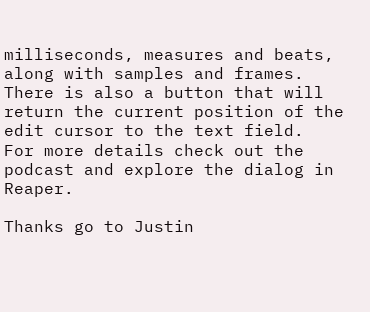milliseconds, measures and beats, along with samples and frames. There is also a button that will return the current position of the edit cursor to the text field.
For more details check out the podcast and explore the dialog in Reaper.

Thanks go to Justin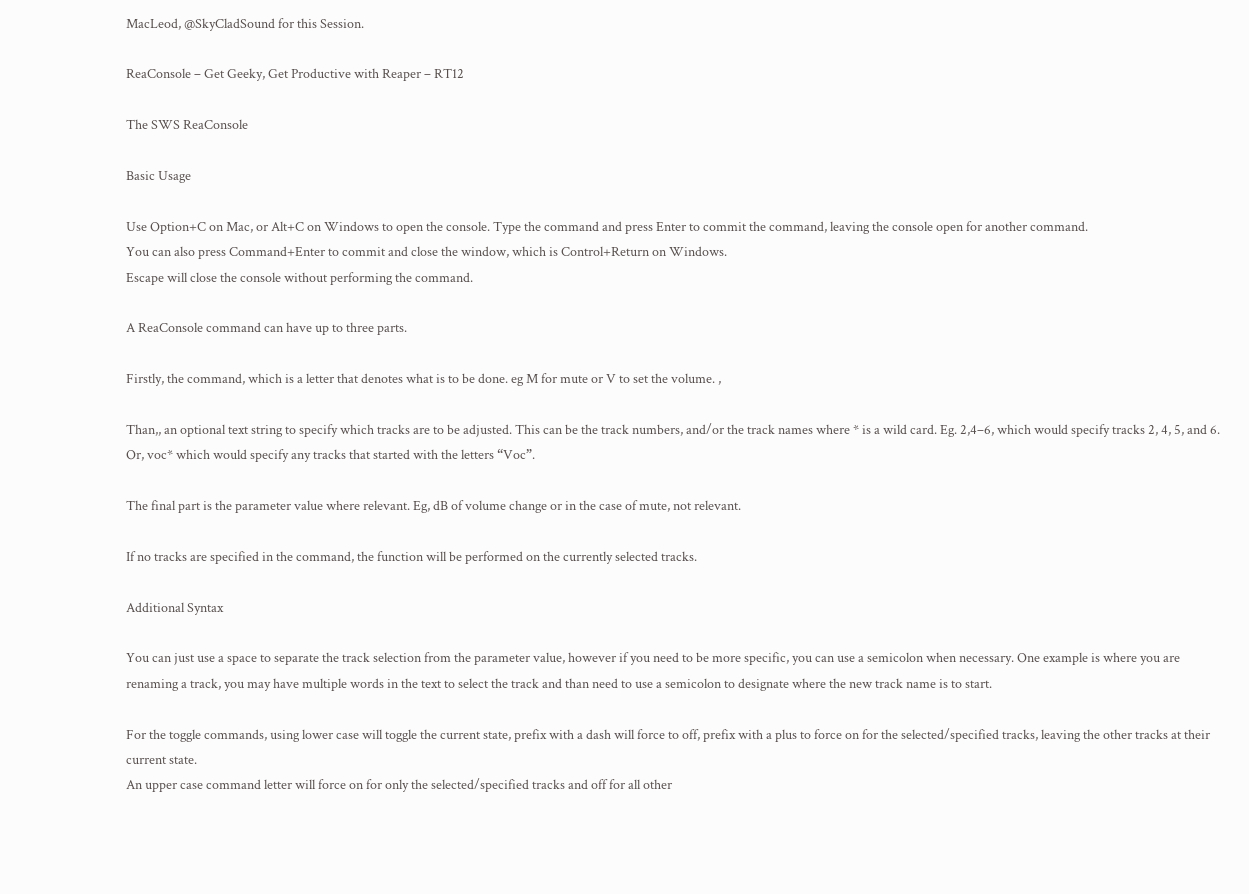MacLeod, @SkyCladSound for this Session.

ReaConsole – Get Geeky, Get Productive with Reaper – RT12

The SWS ReaConsole

Basic Usage

Use Option+C on Mac, or Alt+C on Windows to open the console. Type the command and press Enter to commit the command, leaving the console open for another command.
You can also press Command+Enter to commit and close the window, which is Control+Return on Windows.
Escape will close the console without performing the command.

A ReaConsole command can have up to three parts.

Firstly, the command, which is a letter that denotes what is to be done. eg M for mute or V to set the volume. ,

Than,, an optional text string to specify which tracks are to be adjusted. This can be the track numbers, and/or the track names where * is a wild card. Eg. 2,4–6, which would specify tracks 2, 4, 5, and 6. Or, voc* which would specify any tracks that started with the letters “Voc”.

The final part is the parameter value where relevant. Eg, dB of volume change or in the case of mute, not relevant.

If no tracks are specified in the command, the function will be performed on the currently selected tracks.

Additional Syntax

You can just use a space to separate the track selection from the parameter value, however if you need to be more specific, you can use a semicolon when necessary. One example is where you are renaming a track, you may have multiple words in the text to select the track and than need to use a semicolon to designate where the new track name is to start.

For the toggle commands, using lower case will toggle the current state, prefix with a dash will force to off, prefix with a plus to force on for the selected/specified tracks, leaving the other tracks at their current state.
An upper case command letter will force on for only the selected/specified tracks and off for all other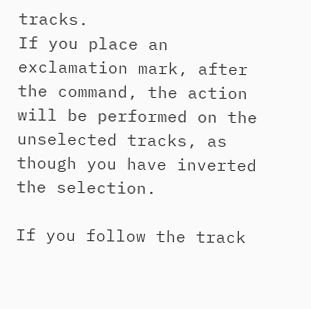tracks.
If you place an exclamation mark, after the command, the action will be performed on the unselected tracks, as though you have inverted the selection.

If you follow the track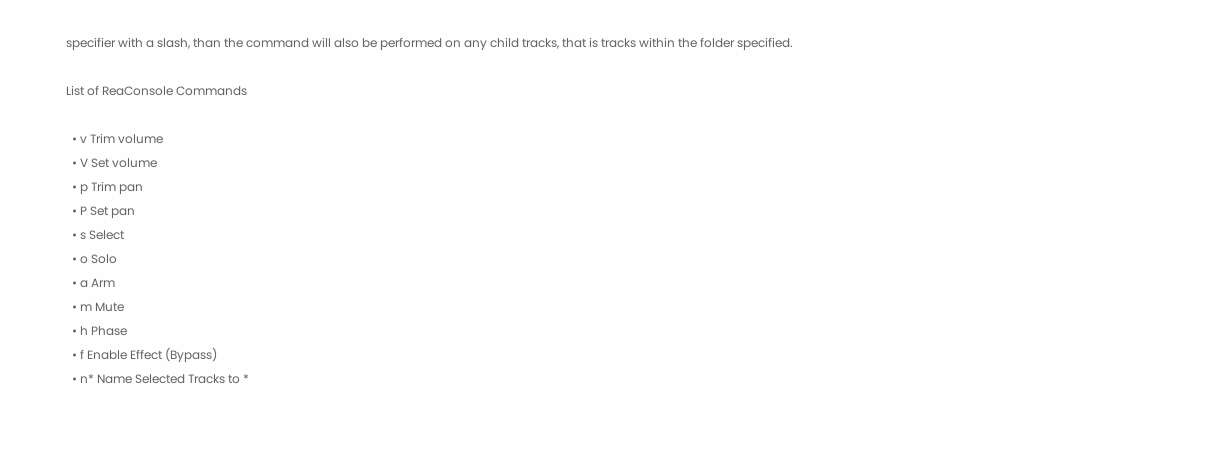specifier with a slash, than the command will also be performed on any child tracks, that is tracks within the folder specified.

List of ReaConsole Commands

  • v Trim volume
  • V Set volume
  • p Trim pan
  • P Set pan
  • s Select
  • o Solo
  • a Arm
  • m Mute
  • h Phase
  • f Enable Effect (Bypass)
  • n* Name Selected Tracks to *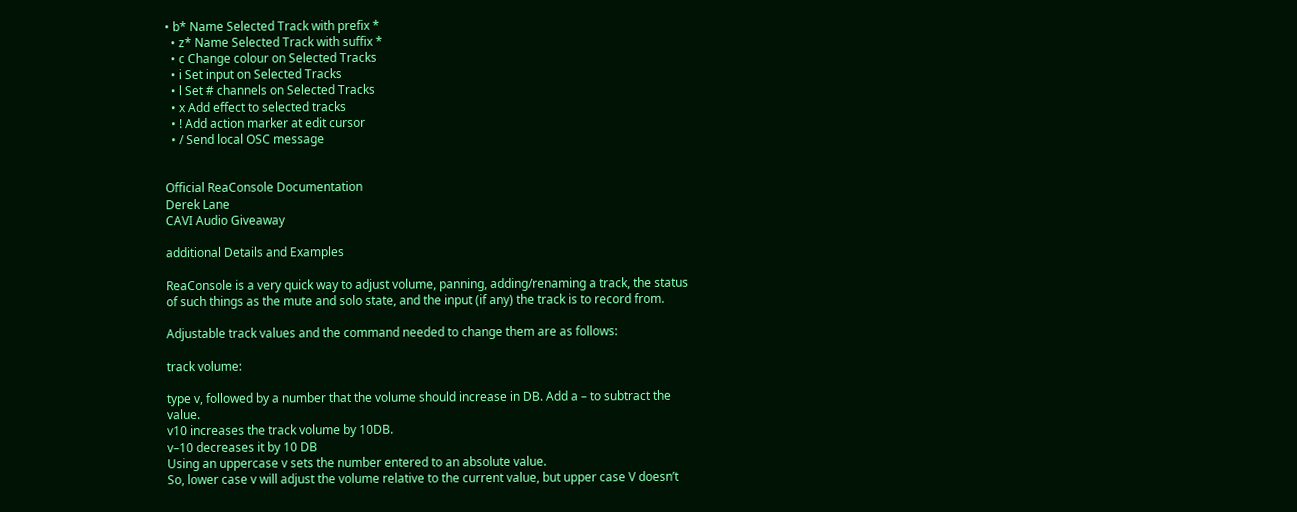• b* Name Selected Track with prefix *
  • z* Name Selected Track with suffix *
  • c Change colour on Selected Tracks
  • i Set input on Selected Tracks
  • l Set # channels on Selected Tracks
  • x Add effect to selected tracks
  • ! Add action marker at edit cursor
  • / Send local OSC message


Official ReaConsole Documentation
Derek Lane
CAVI Audio Giveaway

additional Details and Examples

ReaConsole is a very quick way to adjust volume, panning, adding/renaming a track, the status of such things as the mute and solo state, and the input (if any) the track is to record from.

Adjustable track values and the command needed to change them are as follows:

track volume:

type v, followed by a number that the volume should increase in DB. Add a – to subtract the value.
v10 increases the track volume by 10DB.
v–10 decreases it by 10 DB
Using an uppercase v sets the number entered to an absolute value.
So, lower case v will adjust the volume relative to the current value, but upper case V doesn’t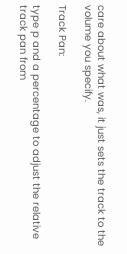care about what was, it just sets the track to the volume you specify.

Track Pan:

type p and a percentage to adjust the relative track pan from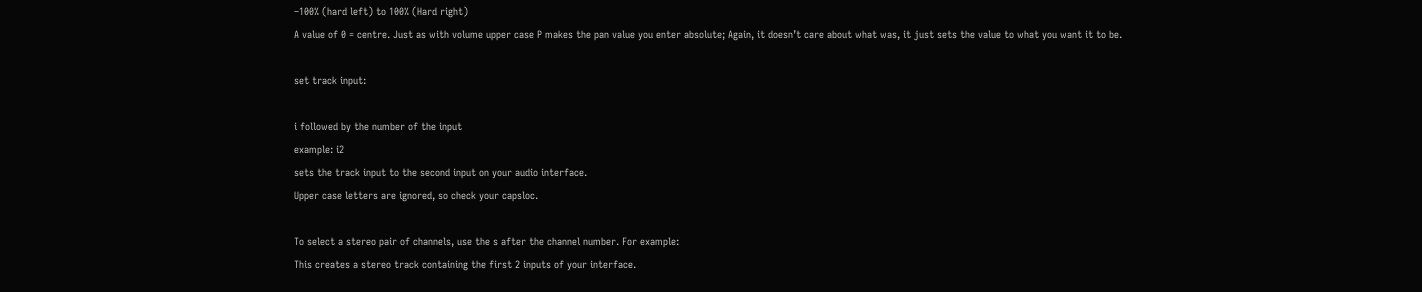–100% (hard left) to 100% (Hard right)
A value of 0 = centre. Just as with volume upper case P makes the pan value you enter absolute; Again, it doesn’t care about what was, it just sets the value to what you want it to be.

set track input:

i followed by the number of the input
example: i2
sets the track input to the second input on your audio interface.
Upper case letters are ignored, so check your capsloc.

To select a stereo pair of channels, use the s after the channel number. For example:
This creates a stereo track containing the first 2 inputs of your interface.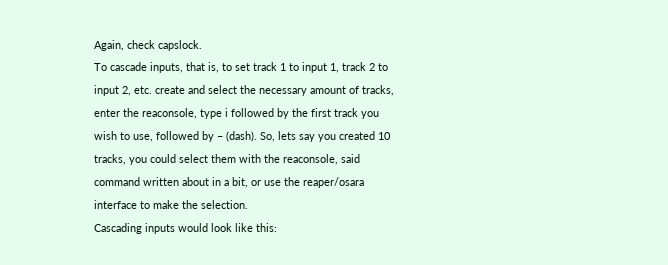Again, check capslock.
To cascade inputs, that is, to set track 1 to input 1, track 2 to input 2, etc. create and select the necessary amount of tracks, enter the reaconsole, type i followed by the first track you wish to use, followed by – (dash). So, lets say you created 10 tracks, you could select them with the reaconsole, said command written about in a bit, or use the reaper/osara interface to make the selection.
Cascading inputs would look like this: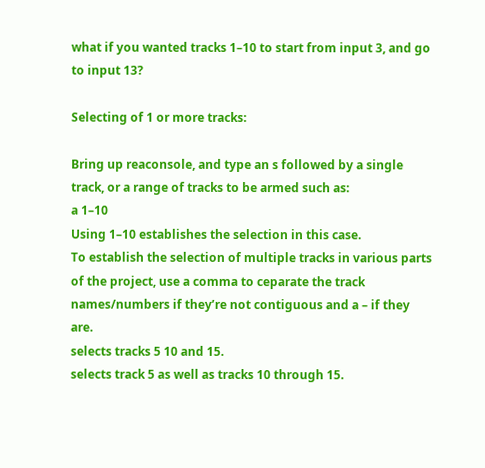what if you wanted tracks 1–10 to start from input 3, and go to input 13?

Selecting of 1 or more tracks:

Bring up reaconsole, and type an s followed by a single track, or a range of tracks to be armed such as:
a 1–10
Using 1–10 establishes the selection in this case.
To establish the selection of multiple tracks in various parts of the project, use a comma to ceparate the track names/numbers if they’re not contiguous and a – if they are.
selects tracks 5 10 and 15.
selects track 5 as well as tracks 10 through 15.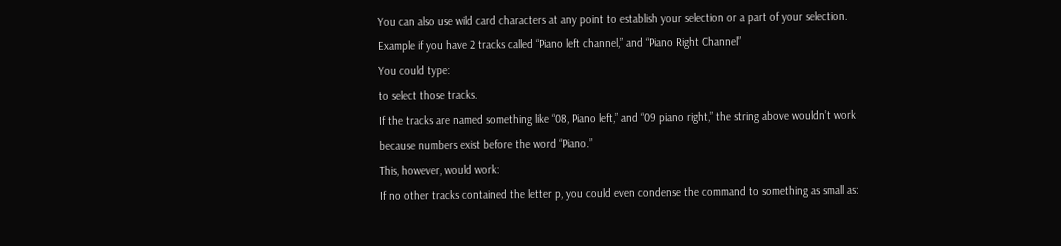You can also use wild card characters at any point to establish your selection or a part of your selection.
Example if you have 2 tracks called “Piano left channel,” and “Piano Right Channel”
You could type:
to select those tracks.
If the tracks are named something like “08, Piano left,” and “09 piano right,” the string above wouldn’t work because numbers exist before the word “Piano.”
This, however, would work:
If no other tracks contained the letter p, you could even condense the command to something as small as: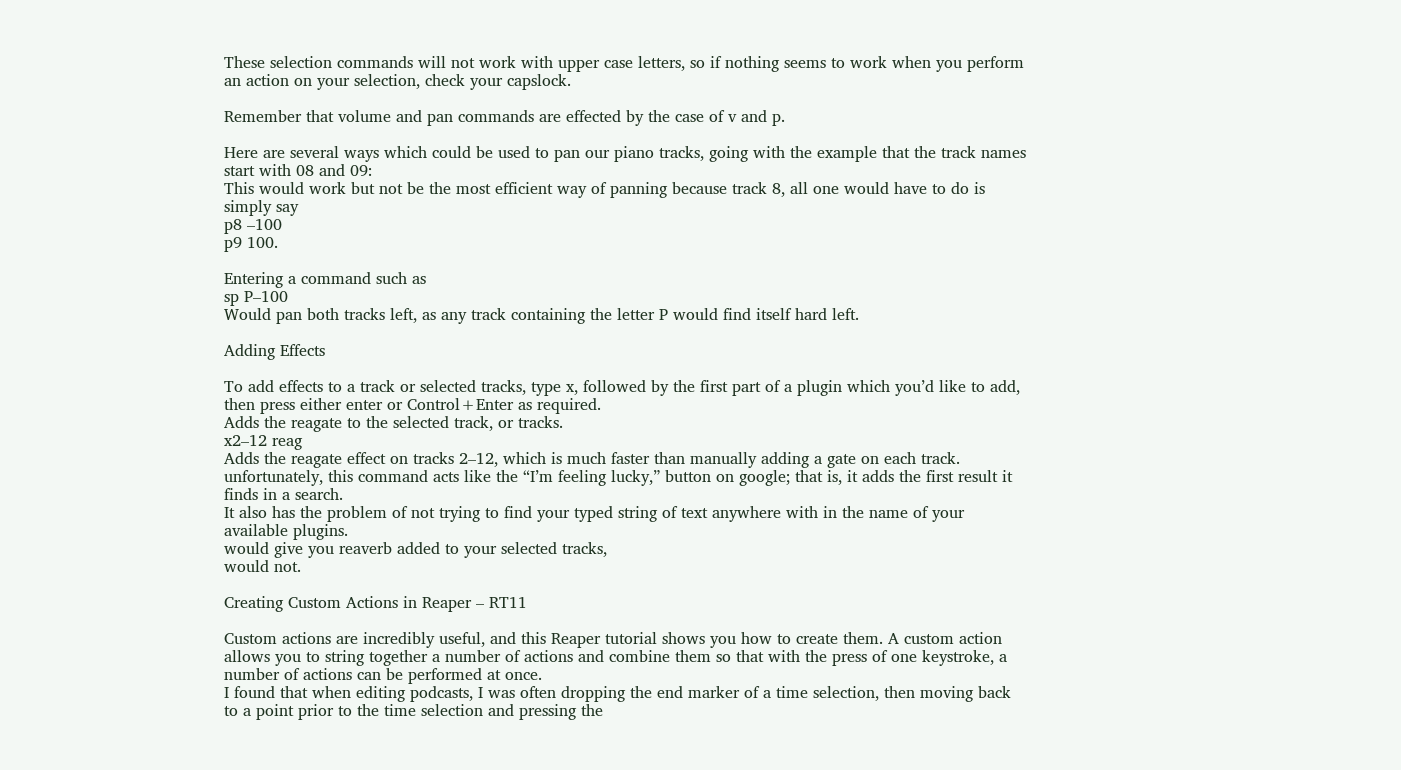These selection commands will not work with upper case letters, so if nothing seems to work when you perform an action on your selection, check your capslock.

Remember that volume and pan commands are effected by the case of v and p.

Here are several ways which could be used to pan our piano tracks, going with the example that the track names start with 08 and 09:
This would work but not be the most efficient way of panning because track 8, all one would have to do is simply say
p8 –100
p9 100.

Entering a command such as
sp P–100
Would pan both tracks left, as any track containing the letter P would find itself hard left.

Adding Effects

To add effects to a track or selected tracks, type x, followed by the first part of a plugin which you’d like to add, then press either enter or Control+Enter as required.
Adds the reagate to the selected track, or tracks.
x2–12 reag
Adds the reagate effect on tracks 2–12, which is much faster than manually adding a gate on each track.
unfortunately, this command acts like the “I’m feeling lucky,” button on google; that is, it adds the first result it finds in a search.
It also has the problem of not trying to find your typed string of text anywhere with in the name of your available plugins.
would give you reaverb added to your selected tracks,
would not.

Creating Custom Actions in Reaper – RT11

Custom actions are incredibly useful, and this Reaper tutorial shows you how to create them. A custom action allows you to string together a number of actions and combine them so that with the press of one keystroke, a number of actions can be performed at once.
I found that when editing podcasts, I was often dropping the end marker of a time selection, then moving back to a point prior to the time selection and pressing the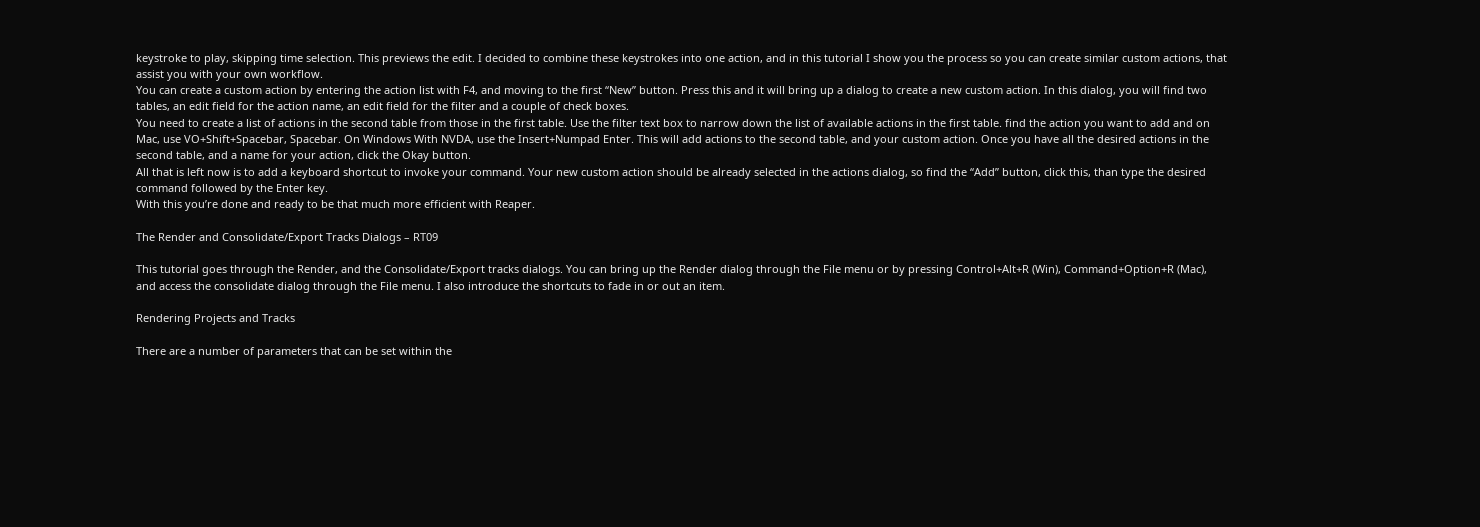keystroke to play, skipping time selection. This previews the edit. I decided to combine these keystrokes into one action, and in this tutorial I show you the process so you can create similar custom actions, that assist you with your own workflow.
You can create a custom action by entering the action list with F4, and moving to the first “New” button. Press this and it will bring up a dialog to create a new custom action. In this dialog, you will find two tables, an edit field for the action name, an edit field for the filter and a couple of check boxes.
You need to create a list of actions in the second table from those in the first table. Use the filter text box to narrow down the list of available actions in the first table. find the action you want to add and on Mac, use VO+Shift+Spacebar, Spacebar. On Windows With NVDA, use the Insert+Numpad Enter. This will add actions to the second table, and your custom action. Once you have all the desired actions in the second table, and a name for your action, click the Okay button.
All that is left now is to add a keyboard shortcut to invoke your command. Your new custom action should be already selected in the actions dialog, so find the “Add” button, click this, than type the desired command followed by the Enter key.
With this you’re done and ready to be that much more efficient with Reaper.

The Render and Consolidate/Export Tracks Dialogs – RT09

This tutorial goes through the Render, and the Consolidate/Export tracks dialogs. You can bring up the Render dialog through the File menu or by pressing Control+Alt+R (Win), Command+Option+R (Mac), and access the consolidate dialog through the File menu. I also introduce the shortcuts to fade in or out an item.

Rendering Projects and Tracks

There are a number of parameters that can be set within the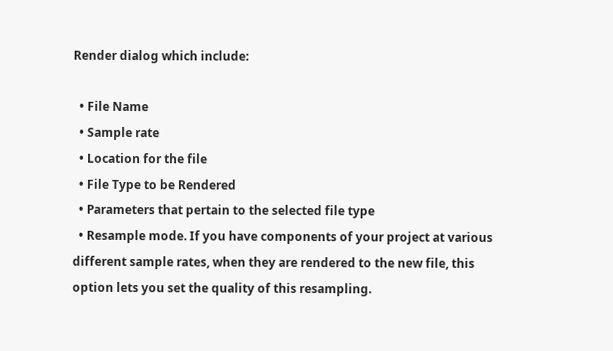Render dialog which include:

  • File Name
  • Sample rate
  • Location for the file
  • File Type to be Rendered
  • Parameters that pertain to the selected file type
  • Resample mode. If you have components of your project at various different sample rates, when they are rendered to the new file, this option lets you set the quality of this resampling.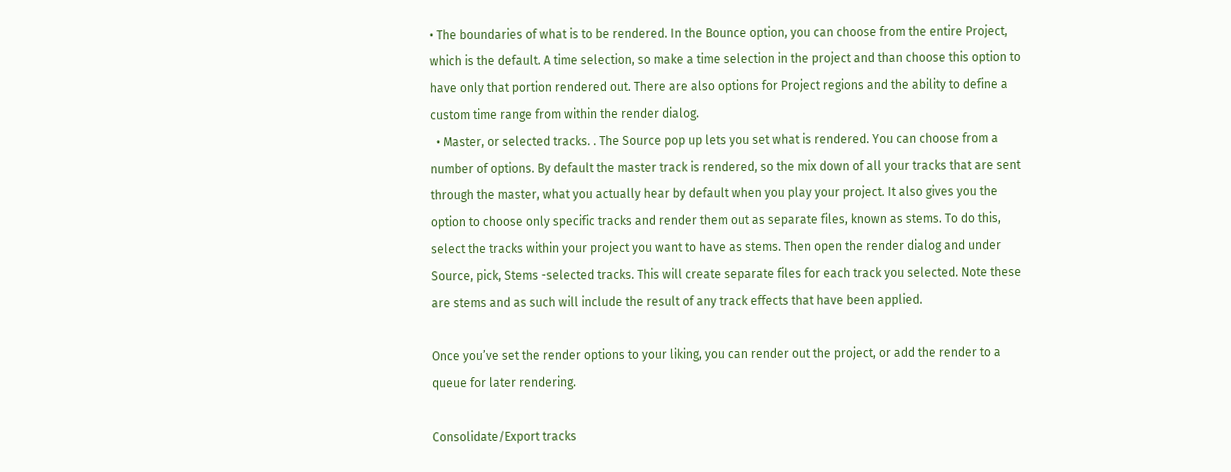• The boundaries of what is to be rendered. In the Bounce option, you can choose from the entire Project, which is the default. A time selection, so make a time selection in the project and than choose this option to have only that portion rendered out. There are also options for Project regions and the ability to define a custom time range from within the render dialog.
  • Master, or selected tracks. . The Source pop up lets you set what is rendered. You can choose from a number of options. By default the master track is rendered, so the mix down of all your tracks that are sent through the master, what you actually hear by default when you play your project. It also gives you the option to choose only specific tracks and render them out as separate files, known as stems. To do this, select the tracks within your project you want to have as stems. Then open the render dialog and under Source, pick, Stems -selected tracks. This will create separate files for each track you selected. Note these are stems and as such will include the result of any track effects that have been applied.

Once you’ve set the render options to your liking, you can render out the project, or add the render to a queue for later rendering.

Consolidate/Export tracks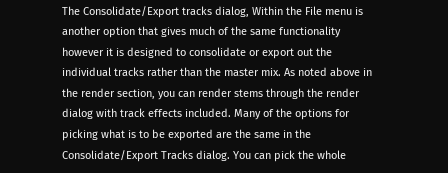The Consolidate/Export tracks dialog, Within the File menu is another option that gives much of the same functionality however it is designed to consolidate or export out the individual tracks rather than the master mix. As noted above in the render section, you can render stems through the render dialog with track effects included. Many of the options for picking what is to be exported are the same in the Consolidate/Export Tracks dialog. You can pick the whole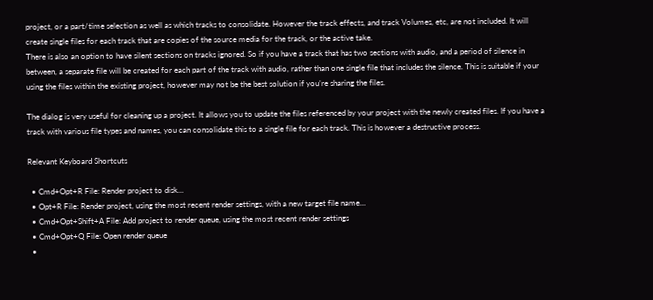project, or a part/time selection as well as which tracks to consolidate. However the track effects, and track Volumes, etc, are not included. It will create single files for each track that are copies of the source media for the track, or the active take.
There is also an option to have silent sections on tracks ignored. So if you have a track that has two sections with audio, and a period of silence in between, a separate file will be created for each part of the track with audio, rather than one single file that includes the silence. This is suitable if your using the files within the existing project, however may not be the best solution if you’re sharing the files.

The dialog is very useful for cleaning up a project. It allows you to update the files referenced by your project with the newly created files. If you have a track with various file types and names, you can consolidate this to a single file for each track. This is however a destructive process.

Relevant Keyboard Shortcuts

  • Cmd+Opt+R File: Render project to disk…
  • Opt+R File: Render project, using the most recent render settings, with a new target file name…
  • Cmd+Opt+Shift+A File: Add project to render queue, using the most recent render settings
  • Cmd+Opt+Q File: Open render queue
  •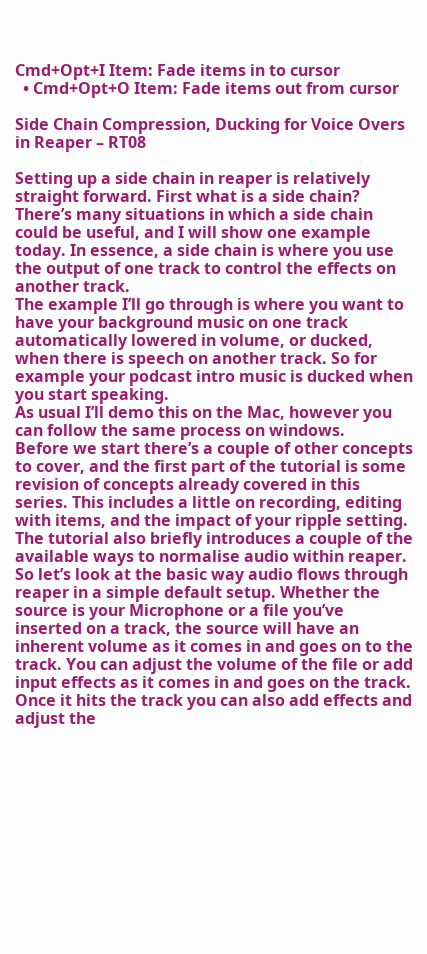Cmd+Opt+I Item: Fade items in to cursor
  • Cmd+Opt+O Item: Fade items out from cursor

Side Chain Compression, Ducking for Voice Overs in Reaper – RT08

Setting up a side chain in reaper is relatively straight forward. First what is a side chain? There’s many situations in which a side chain could be useful, and I will show one example today. In essence, a side chain is where you use the output of one track to control the effects on another track.
The example I’ll go through is where you want to have your background music on one track automatically lowered in volume, or ducked, when there is speech on another track. So for example your podcast intro music is ducked when you start speaking.
As usual I’ll demo this on the Mac, however you can follow the same process on windows.
Before we start there’s a couple of other concepts to cover, and the first part of the tutorial is some revision of concepts already covered in this series. This includes a little on recording, editing with items, and the impact of your ripple setting.
The tutorial also briefly introduces a couple of the available ways to normalise audio within reaper.
So let’s look at the basic way audio flows through reaper in a simple default setup. Whether the source is your Microphone or a file you’ve inserted on a track, the source will have an inherent volume as it comes in and goes on to the track. You can adjust the volume of the file or add input effects as it comes in and goes on the track. Once it hits the track you can also add effects and adjust the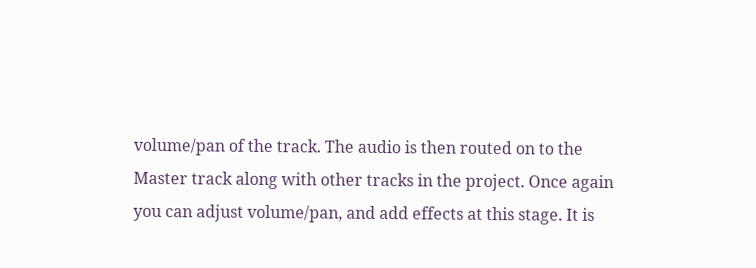volume/pan of the track. The audio is then routed on to the Master track along with other tracks in the project. Once again you can adjust volume/pan, and add effects at this stage. It is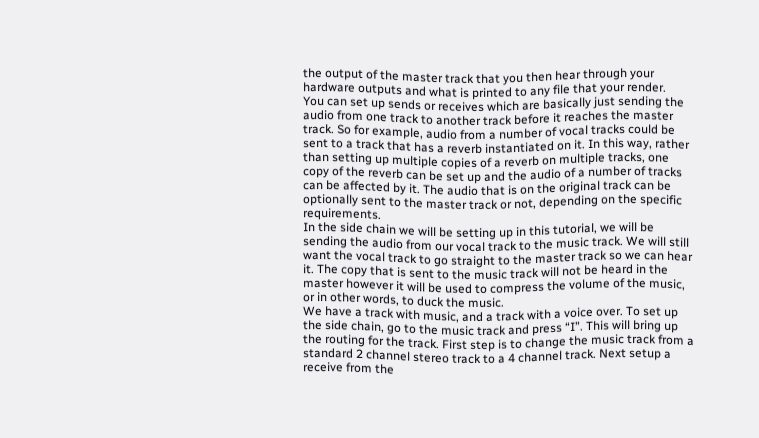the output of the master track that you then hear through your hardware outputs and what is printed to any file that your render.
You can set up sends or receives which are basically just sending the audio from one track to another track before it reaches the master track. So for example, audio from a number of vocal tracks could be sent to a track that has a reverb instantiated on it. In this way, rather than setting up multiple copies of a reverb on multiple tracks, one copy of the reverb can be set up and the audio of a number of tracks can be affected by it. The audio that is on the original track can be optionally sent to the master track or not, depending on the specific requirements.
In the side chain we will be setting up in this tutorial, we will be sending the audio from our vocal track to the music track. We will still want the vocal track to go straight to the master track so we can hear it. The copy that is sent to the music track will not be heard in the master however it will be used to compress the volume of the music, or in other words, to duck the music.
We have a track with music, and a track with a voice over. To set up the side chain, go to the music track and press “I”. This will bring up the routing for the track. First step is to change the music track from a standard 2 channel stereo track to a 4 channel track. Next setup a receive from the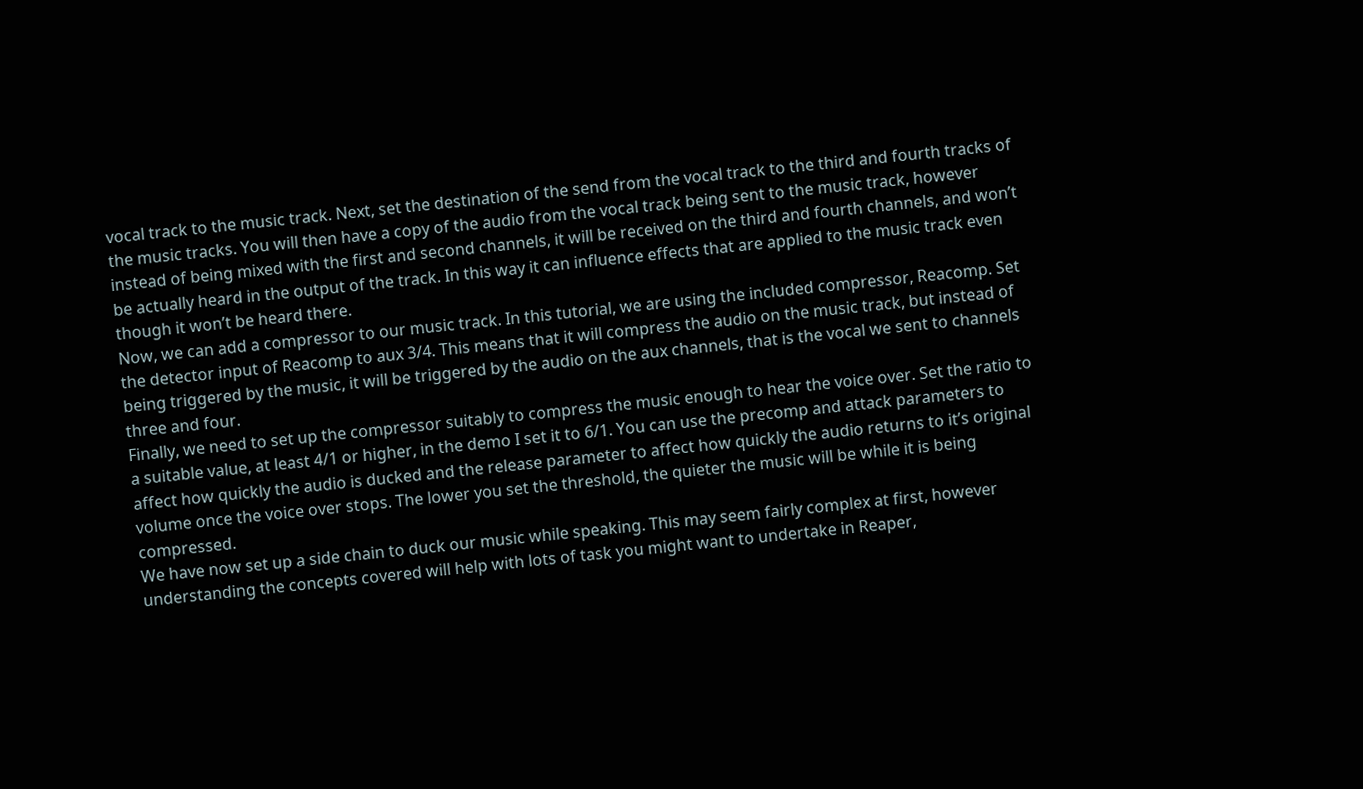vocal track to the music track. Next, set the destination of the send from the vocal track to the third and fourth tracks of the music tracks. You will then have a copy of the audio from the vocal track being sent to the music track, however instead of being mixed with the first and second channels, it will be received on the third and fourth channels, and won’t be actually heard in the output of the track. In this way it can influence effects that are applied to the music track even though it won’t be heard there.
Now, we can add a compressor to our music track. In this tutorial, we are using the included compressor, Reacomp. Set the detector input of Reacomp to aux 3/4. This means that it will compress the audio on the music track, but instead of being triggered by the music, it will be triggered by the audio on the aux channels, that is the vocal we sent to channels three and four.
Finally, we need to set up the compressor suitably to compress the music enough to hear the voice over. Set the ratio to a suitable value, at least 4/1 or higher, in the demo I set it to 6/1. You can use the precomp and attack parameters to affect how quickly the audio is ducked and the release parameter to affect how quickly the audio returns to it’s original volume once the voice over stops. The lower you set the threshold, the quieter the music will be while it is being compressed.
We have now set up a side chain to duck our music while speaking. This may seem fairly complex at first, however understanding the concepts covered will help with lots of task you might want to undertake in Reaper,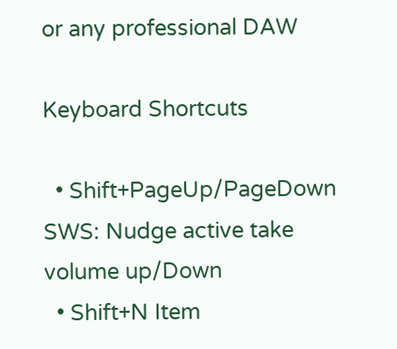or any professional DAW

Keyboard Shortcuts

  • Shift+PageUp/PageDown SWS: Nudge active take volume up/Down
  • Shift+N Item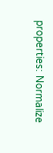properties: Normalize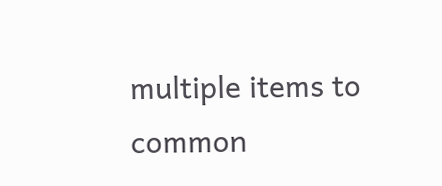multiple items to common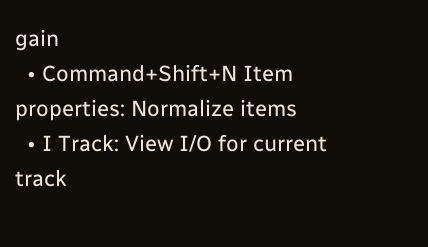gain
  • Command+Shift+N Item properties: Normalize items
  • I Track: View I/O for current track